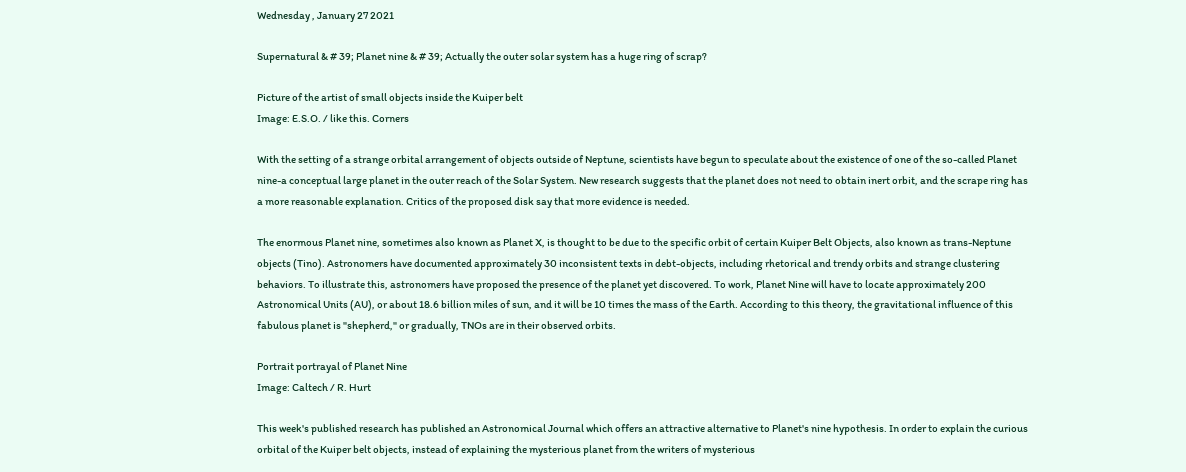Wednesday , January 27 2021

Supernatural & # 39; Planet nine & # 39; Actually the outer solar system has a huge ring of scrap?

Picture of the artist of small objects inside the Kuiper belt
Image: E.S.O. / like this. Corners

With the setting of a strange orbital arrangement of objects outside of Neptune, scientists have begun to speculate about the existence of one of the so-called Planet nine-a conceptual large planet in the outer reach of the Solar System. New research suggests that the planet does not need to obtain inert orbit, and the scrape ring has a more reasonable explanation. Critics of the proposed disk say that more evidence is needed.

The enormous Planet nine, sometimes also known as Planet X, is thought to be due to the specific orbit of certain Kuiper Belt Objects, also known as trans-Neptune objects (Tino). Astronomers have documented approximately 30 inconsistent texts in debt-objects, including rhetorical and trendy orbits and strange clustering behaviors. To illustrate this, astronomers have proposed the presence of the planet yet discovered. To work, Planet Nine will have to locate approximately 200 Astronomical Units (AU), or about 18.6 billion miles of sun, and it will be 10 times the mass of the Earth. According to this theory, the gravitational influence of this fabulous planet is "shepherd," or gradually, TNOs are in their observed orbits.

Portrait portrayal of Planet Nine
Image: Caltech / R. Hurt

This week's published research has published an Astronomical Journal which offers an attractive alternative to Planet's nine hypothesis. In order to explain the curious orbital of the Kuiper belt objects, instead of explaining the mysterious planet from the writers of mysterious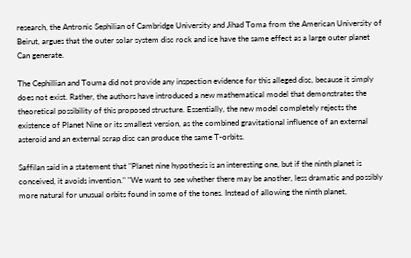research, the Antronic Sephilian of Cambridge University and Jihad Toma from the American University of Beirut, argues that the outer solar system disc rock and ice have the same effect as a large outer planet Can generate.

The Cephillian and Touma did not provide any inspection evidence for this alleged disc, because it simply does not exist. Rather, the authors have introduced a new mathematical model that demonstrates the theoretical possibility of this proposed structure. Essentially, the new model completely rejects the existence of Planet Nine or its smallest version, as the combined gravitational influence of an external asteroid and an external scrap disc can produce the same T-orbits.

Saffilan said in a statement that "Planet nine hypothesis is an interesting one, but if the ninth planet is conceived, it avoids invention." "We want to see whether there may be another, less dramatic and possibly more natural for unusual orbits found in some of the tones. Instead of allowing the ninth planet,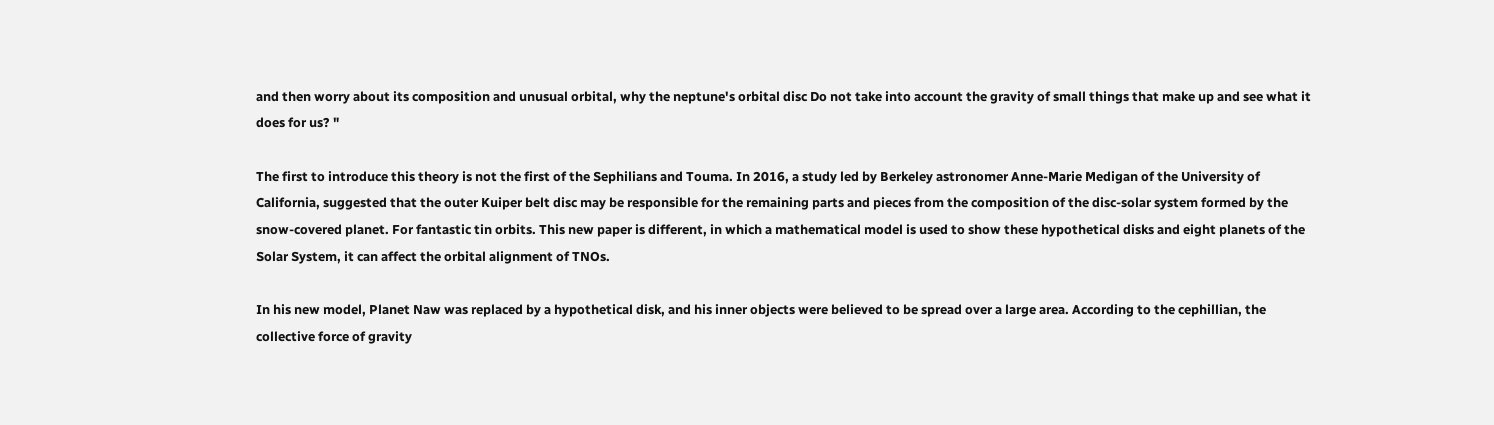and then worry about its composition and unusual orbital, why the neptune's orbital disc Do not take into account the gravity of small things that make up and see what it does for us? "

The first to introduce this theory is not the first of the Sephilians and Touma. In 2016, a study led by Berkeley astronomer Anne-Marie Medigan of the University of California, suggested that the outer Kuiper belt disc may be responsible for the remaining parts and pieces from the composition of the disc-solar system formed by the snow-covered planet. For fantastic tin orbits. This new paper is different, in which a mathematical model is used to show these hypothetical disks and eight planets of the Solar System, it can affect the orbital alignment of TNOs.

In his new model, Planet Naw was replaced by a hypothetical disk, and his inner objects were believed to be spread over a large area. According to the cephillian, the collective force of gravity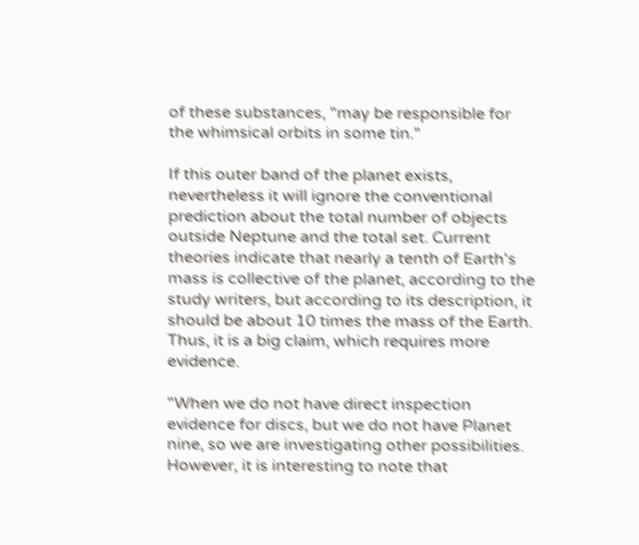of these substances, "may be responsible for the whimsical orbits in some tin."

If this outer band of the planet exists, nevertheless it will ignore the conventional prediction about the total number of objects outside Neptune and the total set. Current theories indicate that nearly a tenth of Earth's mass is collective of the planet, according to the study writers, but according to its description, it should be about 10 times the mass of the Earth. Thus, it is a big claim, which requires more evidence.

"When we do not have direct inspection evidence for discs, but we do not have Planet nine, so we are investigating other possibilities. However, it is interesting to note that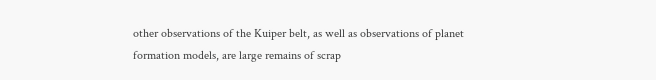other observations of the Kuiper belt, as well as observations of planet formation models, are large remains of scrap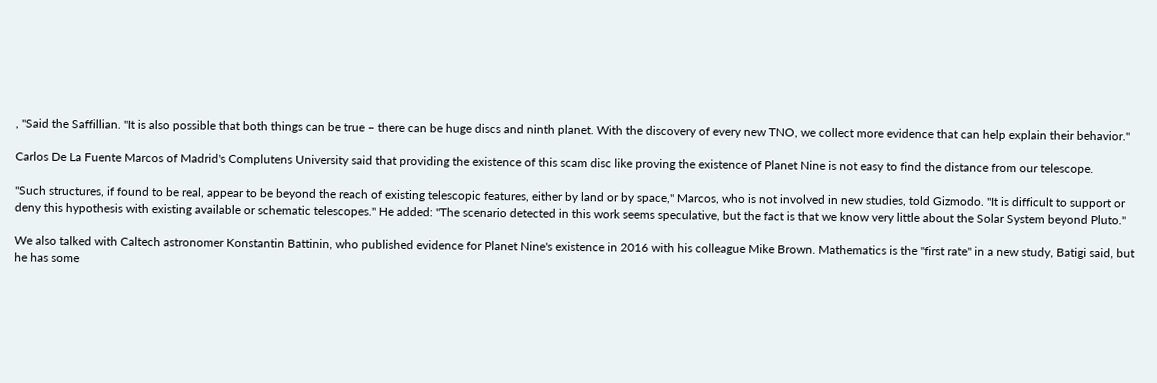, "Said the Saffillian. "It is also possible that both things can be true – there can be huge discs and ninth planet. With the discovery of every new TNO, we collect more evidence that can help explain their behavior."

Carlos De La Fuente Marcos of Madrid's Complutens University said that providing the existence of this scam disc like proving the existence of Planet Nine is not easy to find the distance from our telescope.

"Such structures, if found to be real, appear to be beyond the reach of existing telescopic features, either by land or by space," Marcos, who is not involved in new studies, told Gizmodo. "It is difficult to support or deny this hypothesis with existing available or schematic telescopes." He added: "The scenario detected in this work seems speculative, but the fact is that we know very little about the Solar System beyond Pluto."

We also talked with Caltech astronomer Konstantin Battinin, who published evidence for Planet Nine's existence in 2016 with his colleague Mike Brown. Mathematics is the "first rate" in a new study, Batigi said, but he has some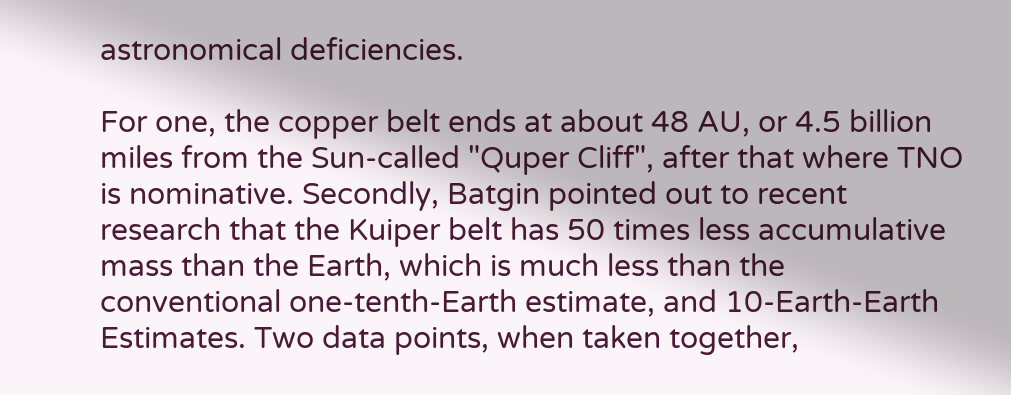astronomical deficiencies.

For one, the copper belt ends at about 48 AU, or 4.5 billion miles from the Sun-called "Quper Cliff", after that where TNO is nominative. Secondly, Batgin pointed out to recent research that the Kuiper belt has 50 times less accumulative mass than the Earth, which is much less than the conventional one-tenth-Earth estimate, and 10-Earth-Earth Estimates. Two data points, when taken together,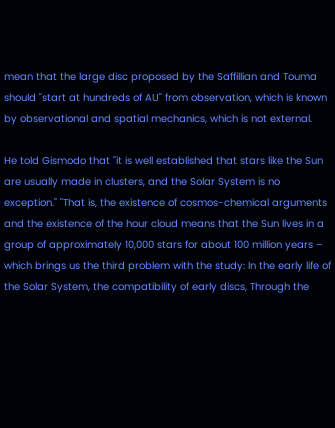mean that the large disc proposed by the Saffillian and Touma should "start at hundreds of AU" from observation, which is known by observational and spatial mechanics, which is not external.

He told Gismodo that "it is well established that stars like the Sun are usually made in clusters, and the Solar System is no exception." "That is, the existence of cosmos-chemical arguments and the existence of the hour cloud means that the Sun lives in a group of approximately 10,000 stars for about 100 million years – which brings us the third problem with the study: In the early life of the Solar System, the compatibility of early discs, Through the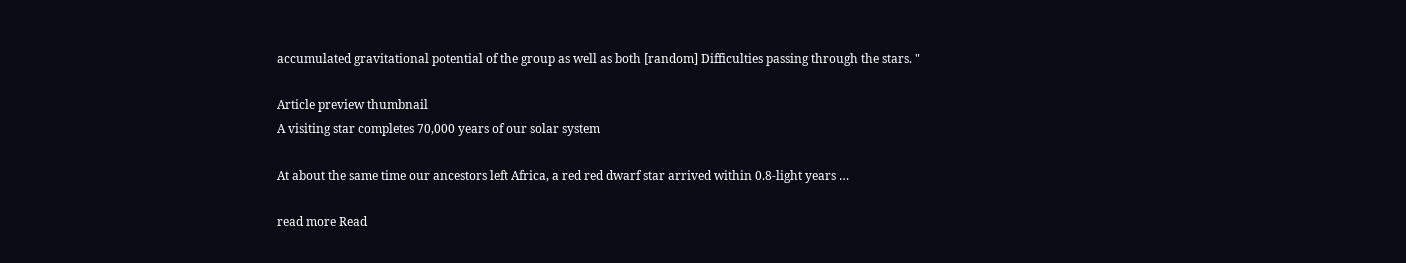accumulated gravitational potential of the group as well as both [random] Difficulties passing through the stars. "

Article preview thumbnail
A visiting star completes 70,000 years of our solar system

At about the same time our ancestors left Africa, a red red dwarf star arrived within 0.8-light years …

read more Read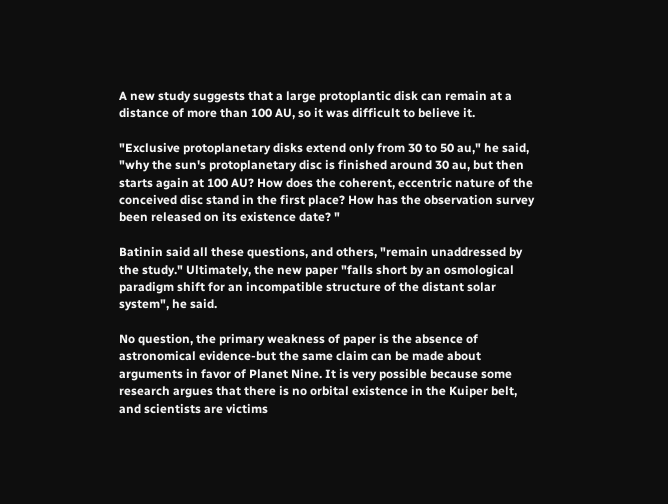A new study suggests that a large protoplantic disk can remain at a distance of more than 100 AU, so it was difficult to believe it.

"Exclusive protoplanetary disks extend only from 30 to 50 au," he said, "why the sun's protoplanetary disc is finished around 30 au, but then starts again at 100 AU? How does the coherent, eccentric nature of the conceived disc stand in the first place? How has the observation survey been released on its existence date? "

Batinin said all these questions, and others, "remain unaddressed by the study." Ultimately, the new paper "falls short by an osmological paradigm shift for an incompatible structure of the distant solar system", he said.

No question, the primary weakness of paper is the absence of astronomical evidence-but the same claim can be made about arguments in favor of Planet Nine. It is very possible because some research argues that there is no orbital existence in the Kuiper belt, and scientists are victims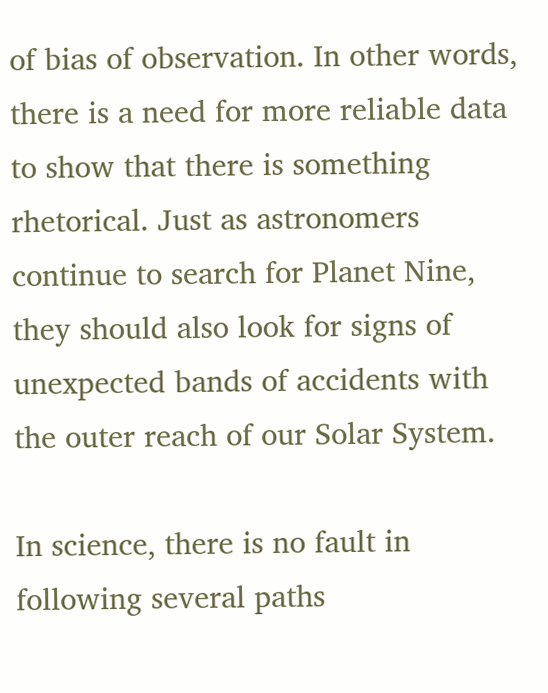of bias of observation. In other words, there is a need for more reliable data to show that there is something rhetorical. Just as astronomers continue to search for Planet Nine, they should also look for signs of unexpected bands of accidents with the outer reach of our Solar System.

In science, there is no fault in following several paths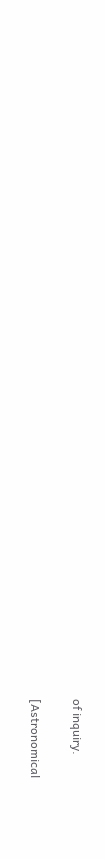of inquiry.

[Astronomical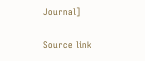Journal]

Source link